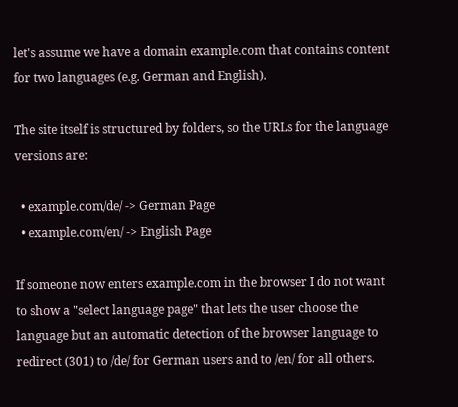let's assume we have a domain example.com that contains content for two languages (e.g. German and English).

The site itself is structured by folders, so the URLs for the language versions are:

  • example.com/de/ -> German Page
  • example.com/en/ -> English Page

If someone now enters example.com in the browser I do not want to show a "select language page" that lets the user choose the language but an automatic detection of the browser language to redirect (301) to /de/ for German users and to /en/ for all others.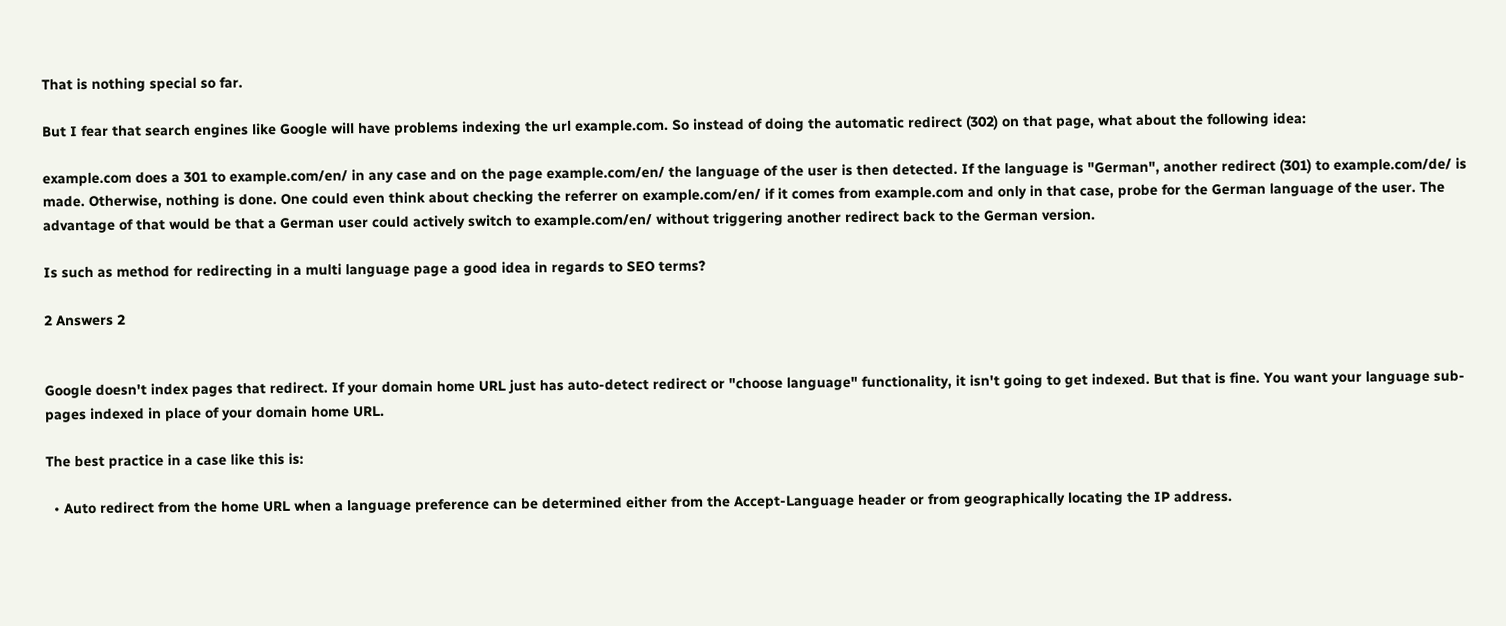That is nothing special so far.

But I fear that search engines like Google will have problems indexing the url example.com. So instead of doing the automatic redirect (302) on that page, what about the following idea:

example.com does a 301 to example.com/en/ in any case and on the page example.com/en/ the language of the user is then detected. If the language is "German", another redirect (301) to example.com/de/ is made. Otherwise, nothing is done. One could even think about checking the referrer on example.com/en/ if it comes from example.com and only in that case, probe for the German language of the user. The advantage of that would be that a German user could actively switch to example.com/en/ without triggering another redirect back to the German version.

Is such as method for redirecting in a multi language page a good idea in regards to SEO terms?

2 Answers 2


Google doesn't index pages that redirect. If your domain home URL just has auto-detect redirect or "choose language" functionality, it isn't going to get indexed. But that is fine. You want your language sub-pages indexed in place of your domain home URL.

The best practice in a case like this is:

  • Auto redirect from the home URL when a language preference can be determined either from the Accept-Language header or from geographically locating the IP address.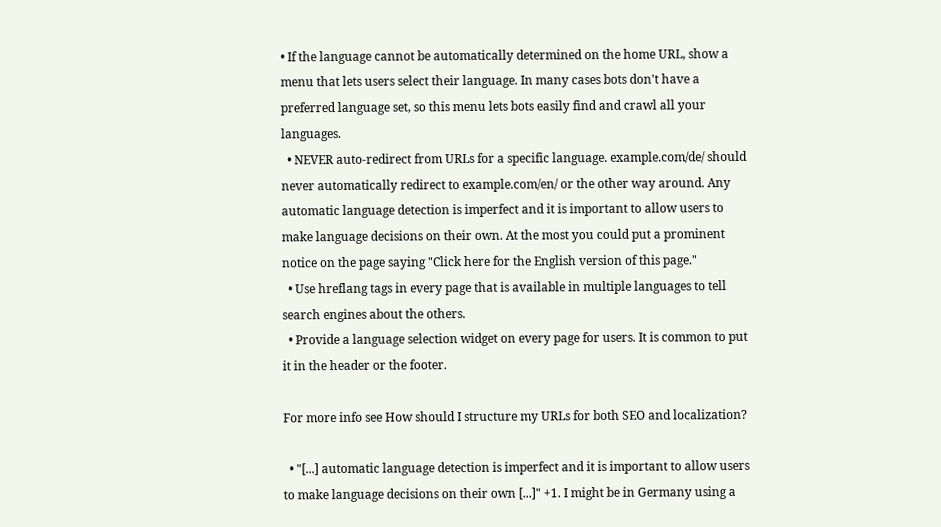• If the language cannot be automatically determined on the home URL, show a menu that lets users select their language. In many cases bots don't have a preferred language set, so this menu lets bots easily find and crawl all your languages.
  • NEVER auto-redirect from URLs for a specific language. example.com/de/ should never automatically redirect to example.com/en/ or the other way around. Any automatic language detection is imperfect and it is important to allow users to make language decisions on their own. At the most you could put a prominent notice on the page saying "Click here for the English version of this page."
  • Use hreflang tags in every page that is available in multiple languages to tell search engines about the others.
  • Provide a language selection widget on every page for users. It is common to put it in the header or the footer.

For more info see How should I structure my URLs for both SEO and localization?

  • "[...] automatic language detection is imperfect and it is important to allow users to make language decisions on their own [...]" +1. I might be in Germany using a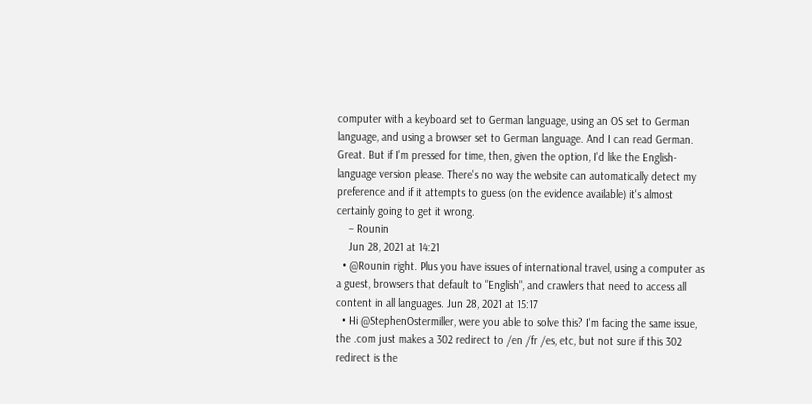computer with a keyboard set to German language, using an OS set to German language, and using a browser set to German language. And I can read German. Great. But if I'm pressed for time, then, given the option, I'd like the English-language version please. There's no way the website can automatically detect my preference and if it attempts to guess (on the evidence available) it's almost certainly going to get it wrong.
    – Rounin
    Jun 28, 2021 at 14:21
  • @Rounin right. Plus you have issues of international travel, using a computer as a guest, browsers that default to "English", and crawlers that need to access all content in all languages. Jun 28, 2021 at 15:17
  • Hi @StephenOstermiller, were you able to solve this? I'm facing the same issue, the .com just makes a 302 redirect to /en /fr /es, etc, but not sure if this 302 redirect is the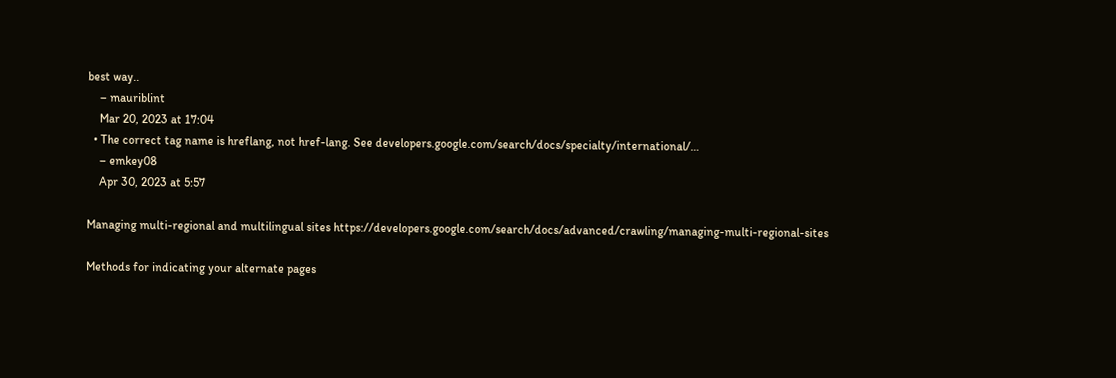best way..
    – mauriblint
    Mar 20, 2023 at 17:04
  • The correct tag name is hreflang, not href-lang. See developers.google.com/search/docs/specialty/international/…
    – emkey08
    Apr 30, 2023 at 5:57

Managing multi-regional and multilingual sites https://developers.google.com/search/docs/advanced/crawling/managing-multi-regional-sites

Methods for indicating your alternate pages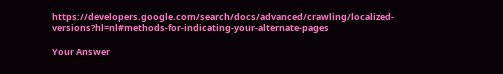https://developers.google.com/search/docs/advanced/crawling/localized-versions?hl=nl#methods-for-indicating-your-alternate-pages

Your Answer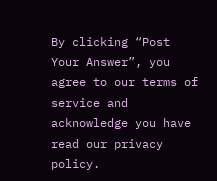By clicking “Post Your Answer”, you agree to our terms of service and acknowledge you have read our privacy policy.